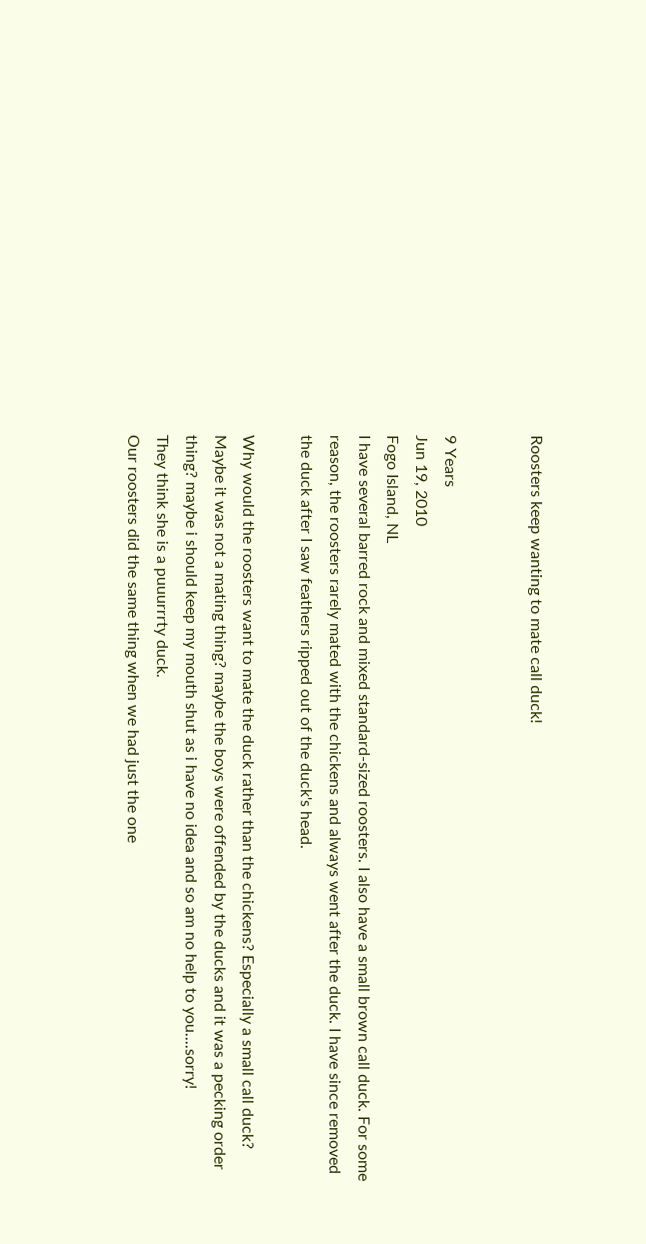Roosters keep wanting to mate call duck!


9 Years
Jun 19, 2010
Fogo Island, NL
I have several barred rock and mixed standard-sized roosters. I also have a small brown call duck. For some reason, the roosters rarely mated with the chickens and always went after the duck. I have since removed the duck after I saw feathers ripped out of the duck's head.

Why would the roosters want to mate the duck rather than the chickens? Especially a small call duck?
Maybe it was not a mating thing? maybe the boys were offended by the ducks and it was a pecking order thing? maybe i should keep my mouth shut as i have no idea and so am no help to you....sorry!
They think she is a puuurrrty duck.
Our roosters did the same thing when we had just the one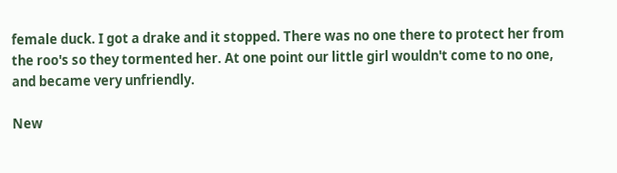female duck. I got a drake and it stopped. There was no one there to protect her from the roo's so they tormented her. At one point our little girl wouldn't come to no one, and became very unfriendly.

New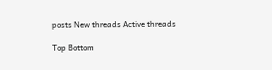posts New threads Active threads

Top Bottom